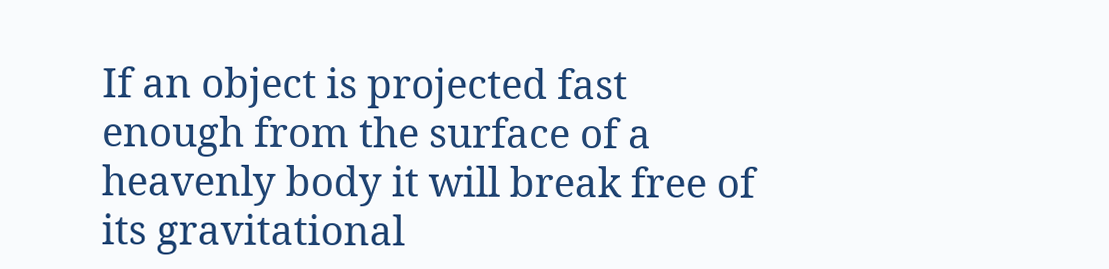If an object is projected fast enough from the surface of a heavenly body it will break free of its gravitational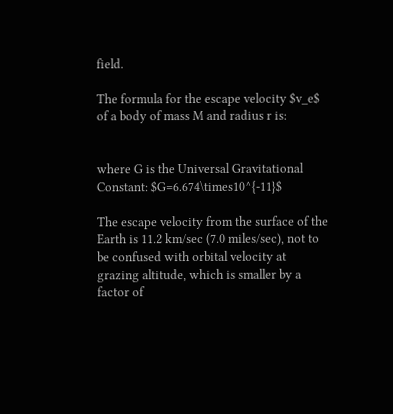field.

The formula for the escape velocity $v_e$ of a body of mass M and radius r is:


where G is the Universal Gravitational Constant: $G=6.674\times10^{-11}$

The escape velocity from the surface of the Earth is 11.2 km/sec (7.0 miles/sec), not to be confused with orbital velocity at grazing altitude, which is smaller by a factor of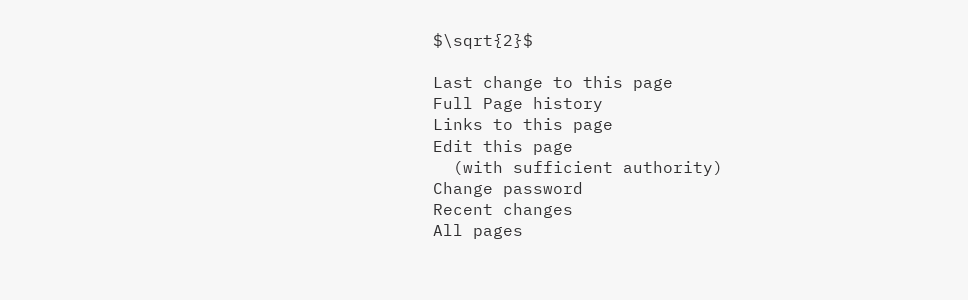$\sqrt{2}$

Last change to this page
Full Page history
Links to this page
Edit this page
  (with sufficient authority)
Change password
Recent changes
All pages